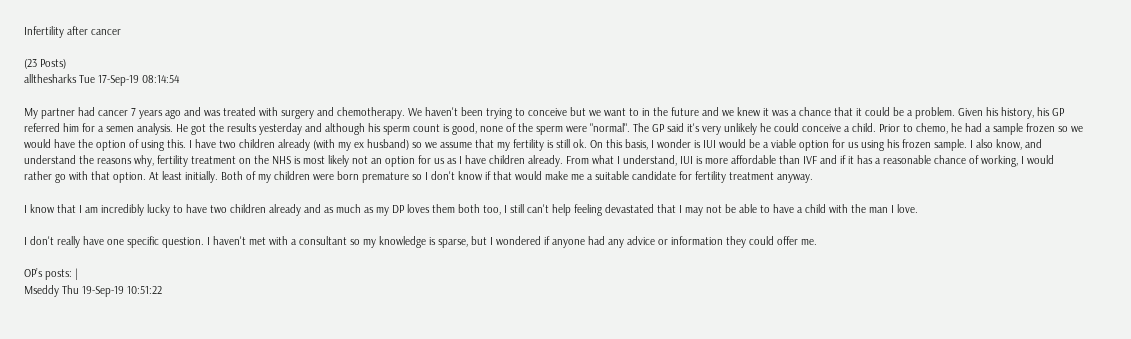Infertility after cancer

(23 Posts)
allthesharks Tue 17-Sep-19 08:14:54

My partner had cancer 7 years ago and was treated with surgery and chemotherapy. We haven't been trying to conceive but we want to in the future and we knew it was a chance that it could be a problem. Given his history, his GP referred him for a semen analysis. He got the results yesterday and although his sperm count is good, none of the sperm were "normal". The GP said it's very unlikely he could conceive a child. Prior to chemo, he had a sample frozen so we would have the option of using this. I have two children already (with my ex husband) so we assume that my fertility is still ok. On this basis, I wonder is IUI would be a viable option for us using his frozen sample. I also know, and understand the reasons why, fertility treatment on the NHS is most likely not an option for us as I have children already. From what I understand, IUI is more affordable than IVF and if it has a reasonable chance of working, I would rather go with that option. At least initially. Both of my children were born premature so I don't know if that would make me a suitable candidate for fertility treatment anyway.

I know that I am incredibly lucky to have two children already and as much as my DP loves them both too, I still can't help feeling devastated that I may not be able to have a child with the man I love.

I don't really have one specific question. I haven't met with a consultant so my knowledge is sparse, but I wondered if anyone had any advice or information they could offer me.

OP’s posts: |
Mseddy Thu 19-Sep-19 10:51:22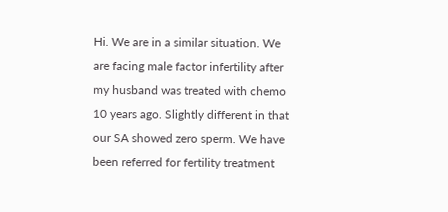Hi. We are in a similar situation. We are facing male factor infertility after my husband was treated with chemo 10 years ago. Slightly different in that our SA showed zero sperm. We have been referred for fertility treatment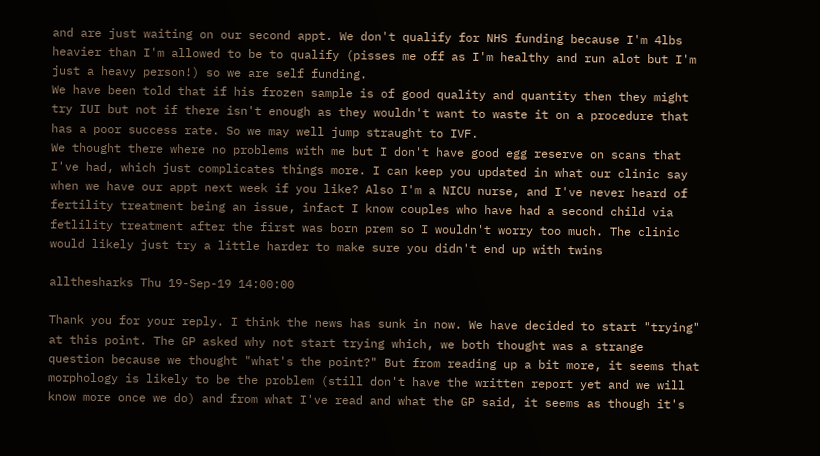and are just waiting on our second appt. We don't qualify for NHS funding because I'm 4lbs heavier than I'm allowed to be to qualify (pisses me off as I'm healthy and run alot but I'm just a heavy person!) so we are self funding.
We have been told that if his frozen sample is of good quality and quantity then they might try IUI but not if there isn't enough as they wouldn't want to waste it on a procedure that has a poor success rate. So we may well jump straught to IVF.
We thought there where no problems with me but I don't have good egg reserve on scans that I've had, which just complicates things more. I can keep you updated in what our clinic say when we have our appt next week if you like? Also I'm a NICU nurse, and I've never heard of fertility treatment being an issue, infact I know couples who have had a second child via fetlility treatment after the first was born prem so I wouldn't worry too much. The clinic would likely just try a little harder to make sure you didn't end up with twins

allthesharks Thu 19-Sep-19 14:00:00

Thank you for your reply. I think the news has sunk in now. We have decided to start "trying" at this point. The GP asked why not start trying which, we both thought was a strange question because we thought "what's the point?" But from reading up a bit more, it seems that morphology is likely to be the problem (still don't have the written report yet and we will know more once we do) and from what I've read and what the GP said, it seems as though it's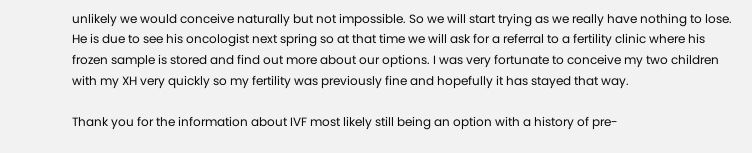unlikely we would conceive naturally but not impossible. So we will start trying as we really have nothing to lose. He is due to see his oncologist next spring so at that time we will ask for a referral to a fertility clinic where his frozen sample is stored and find out more about our options. I was very fortunate to conceive my two children with my XH very quickly so my fertility was previously fine and hopefully it has stayed that way.

Thank you for the information about IVF most likely still being an option with a history of pre-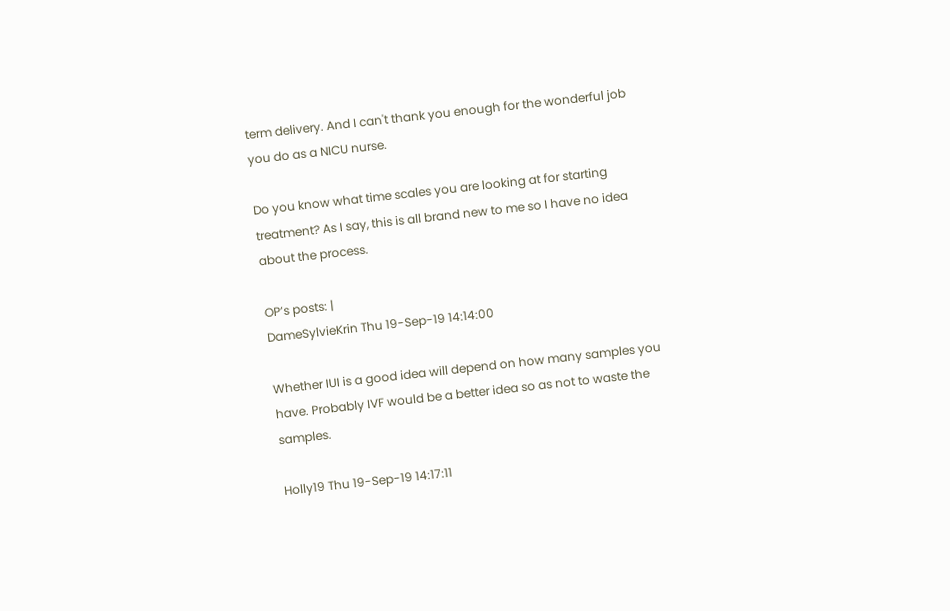term delivery. And I can't thank you enough for the wonderful job you do as a NICU nurse.

Do you know what time scales you are looking at for starting treatment? As I say, this is all brand new to me so I have no idea about the process.

OP’s posts: |
DameSylvieKrin Thu 19-Sep-19 14:14:00

Whether IUI is a good idea will depend on how many samples you have. Probably IVF would be a better idea so as not to waste the samples.

Holly19 Thu 19-Sep-19 14:17:11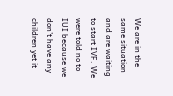We are in the same situation and are waiting to start IVF. We were told no to IUI because we don’t have any children yet it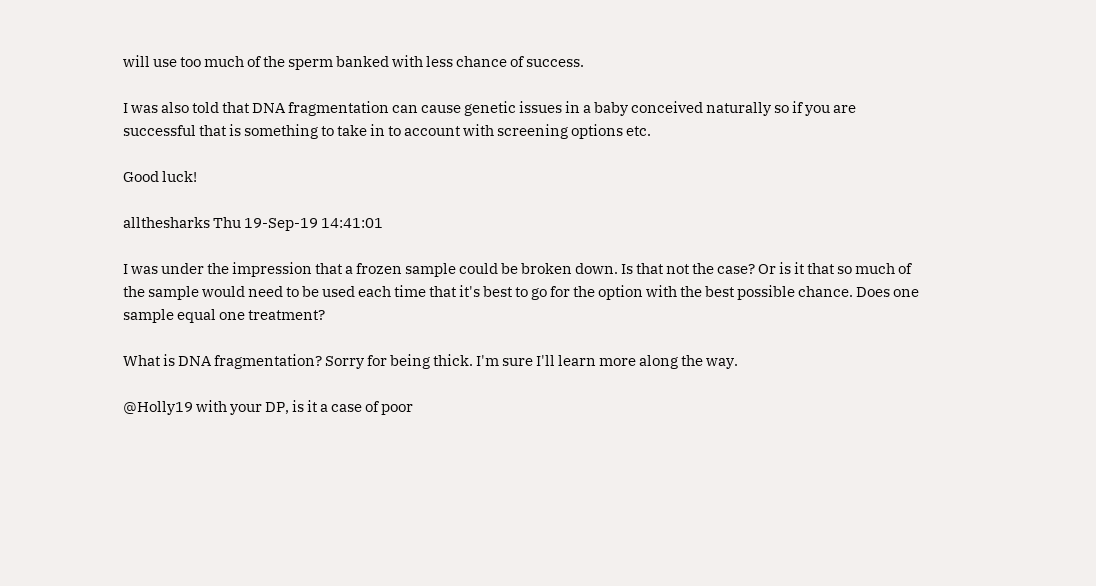will use too much of the sperm banked with less chance of success.

I was also told that DNA fragmentation can cause genetic issues in a baby conceived naturally so if you are successful that is something to take in to account with screening options etc.

Good luck!

allthesharks Thu 19-Sep-19 14:41:01

I was under the impression that a frozen sample could be broken down. Is that not the case? Or is it that so much of the sample would need to be used each time that it's best to go for the option with the best possible chance. Does one sample equal one treatment?

What is DNA fragmentation? Sorry for being thick. I'm sure I'll learn more along the way.

@Holly19 with your DP, is it a case of poor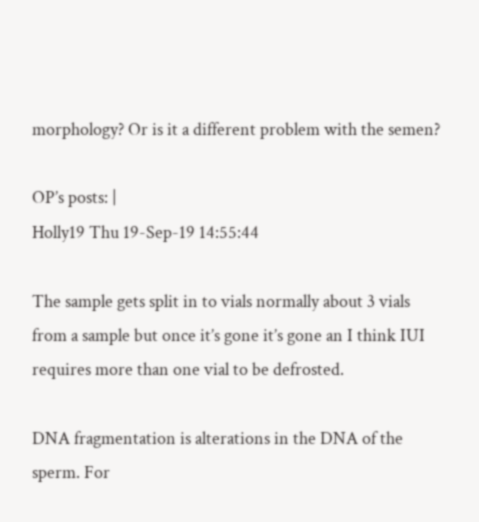morphology? Or is it a different problem with the semen?

OP’s posts: |
Holly19 Thu 19-Sep-19 14:55:44

The sample gets split in to vials normally about 3 vials from a sample but once it’s gone it’s gone an I think IUI requires more than one vial to be defrosted.

DNA fragmentation is alterations in the DNA of the sperm. For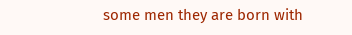some men they are born with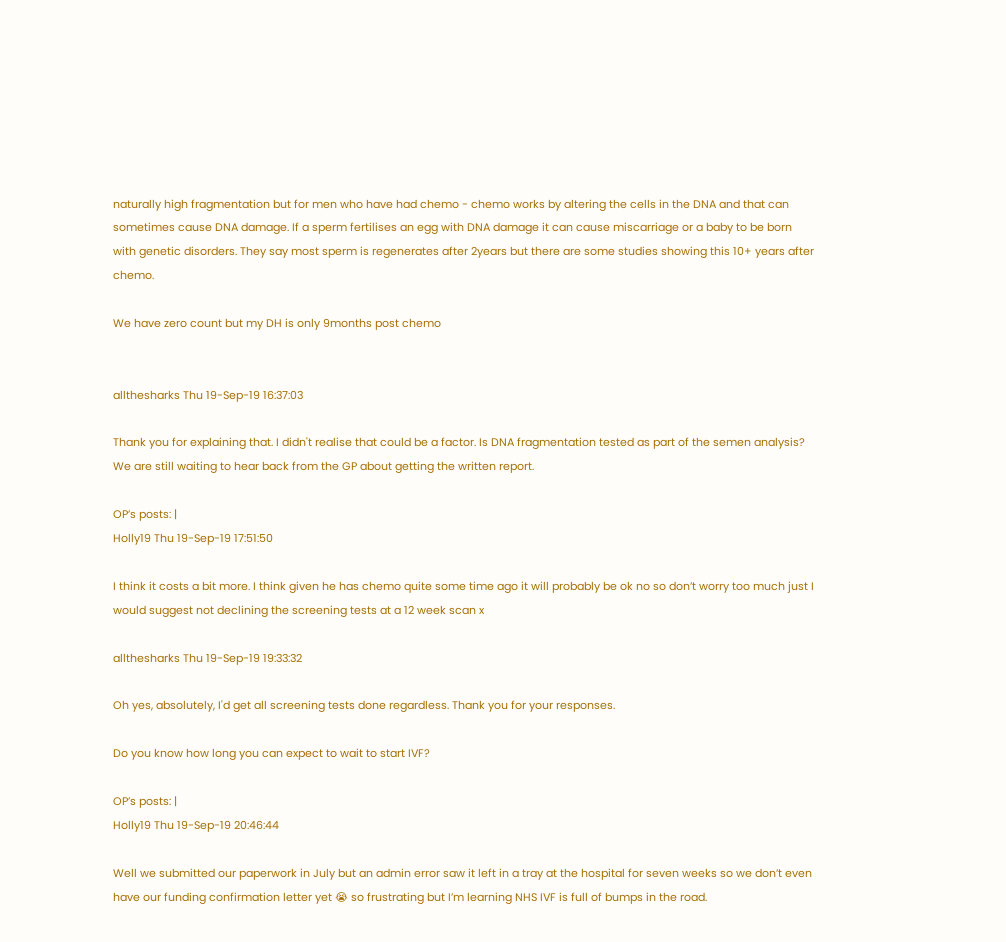naturally high fragmentation but for men who have had chemo - chemo works by altering the cells in the DNA and that can sometimes cause DNA damage. If a sperm fertilises an egg with DNA damage it can cause miscarriage or a baby to be born with genetic disorders. They say most sperm is regenerates after 2years but there are some studies showing this 10+ years after chemo.

We have zero count but my DH is only 9months post chemo


allthesharks Thu 19-Sep-19 16:37:03

Thank you for explaining that. I didn't realise that could be a factor. Is DNA fragmentation tested as part of the semen analysis? We are still waiting to hear back from the GP about getting the written report.

OP’s posts: |
Holly19 Thu 19-Sep-19 17:51:50

I think it costs a bit more. I think given he has chemo quite some time ago it will probably be ok no so don’t worry too much just I would suggest not declining the screening tests at a 12 week scan x

allthesharks Thu 19-Sep-19 19:33:32

Oh yes, absolutely, I'd get all screening tests done regardless. Thank you for your responses.

Do you know how long you can expect to wait to start IVF?

OP’s posts: |
Holly19 Thu 19-Sep-19 20:46:44

Well we submitted our paperwork in July but an admin error saw it left in a tray at the hospital for seven weeks so we don’t even have our funding confirmation letter yet 😭 so frustrating but I’m learning NHS IVF is full of bumps in the road.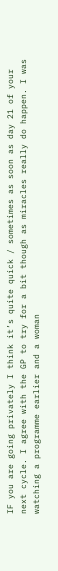IF you are going privately I think it’s quite quick / sometimes as soon as day 21 of your next cycle. I agree with the GP to try for a bit though as miracles really do happen. I was watching a programme earlier and a woman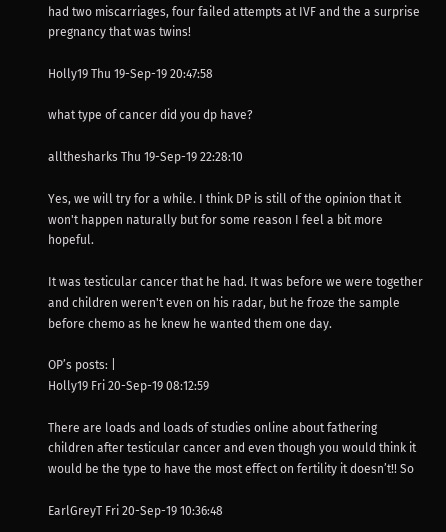had two miscarriages, four failed attempts at IVF and the a surprise pregnancy that was twins!

Holly19 Thu 19-Sep-19 20:47:58

what type of cancer did you dp have?

allthesharks Thu 19-Sep-19 22:28:10

Yes, we will try for a while. I think DP is still of the opinion that it won't happen naturally but for some reason I feel a bit more hopeful.

It was testicular cancer that he had. It was before we were together and children weren't even on his radar, but he froze the sample before chemo as he knew he wanted them one day.

OP’s posts: |
Holly19 Fri 20-Sep-19 08:12:59

There are loads and loads of studies online about fathering children after testicular cancer and even though you would think it would be the type to have the most effect on fertility it doesn’t!! So

EarlGreyT Fri 20-Sep-19 10:36:48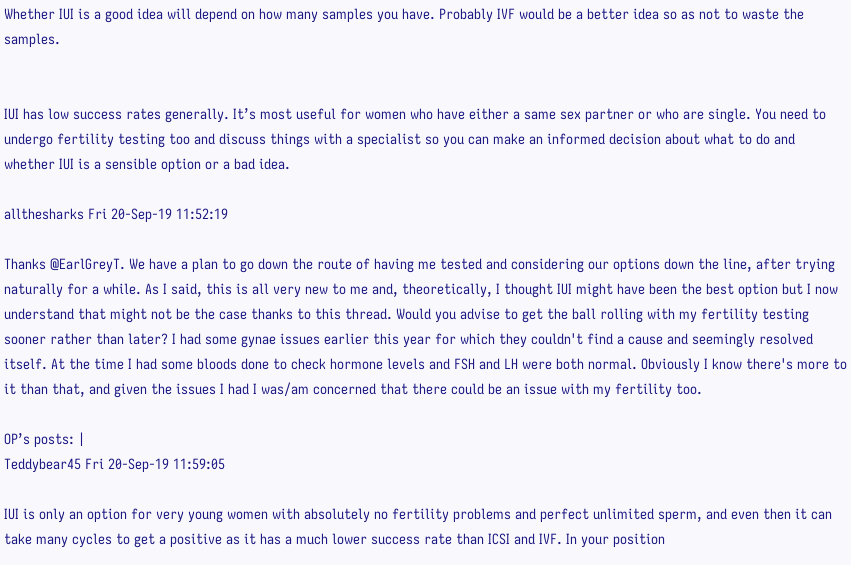Whether IUI is a good idea will depend on how many samples you have. Probably IVF would be a better idea so as not to waste the samples.


IUI has low success rates generally. It’s most useful for women who have either a same sex partner or who are single. You need to undergo fertility testing too and discuss things with a specialist so you can make an informed decision about what to do and whether IUI is a sensible option or a bad idea.

allthesharks Fri 20-Sep-19 11:52:19

Thanks @EarlGreyT. We have a plan to go down the route of having me tested and considering our options down the line, after trying naturally for a while. As I said, this is all very new to me and, theoretically, I thought IUI might have been the best option but I now understand that might not be the case thanks to this thread. Would you advise to get the ball rolling with my fertility testing sooner rather than later? I had some gynae issues earlier this year for which they couldn't find a cause and seemingly resolved itself. At the time I had some bloods done to check hormone levels and FSH and LH were both normal. Obviously I know there's more to it than that, and given the issues I had I was/am concerned that there could be an issue with my fertility too.

OP’s posts: |
Teddybear45 Fri 20-Sep-19 11:59:05

IUI is only an option for very young women with absolutely no fertility problems and perfect unlimited sperm, and even then it can take many cycles to get a positive as it has a much lower success rate than ICSI and IVF. In your position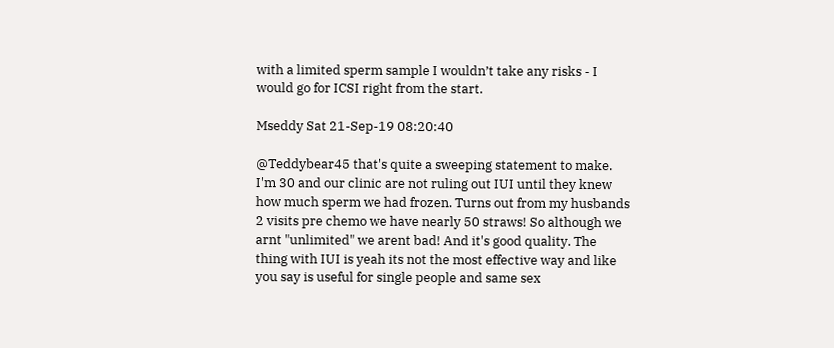with a limited sperm sample I wouldn’t take any risks - I would go for ICSI right from the start.

Mseddy Sat 21-Sep-19 08:20:40

@Teddybear45 that's quite a sweeping statement to make. I'm 30 and our clinic are not ruling out IUI until they knew how much sperm we had frozen. Turns out from my husbands 2 visits pre chemo we have nearly 50 straws! So although we arnt "unlimited" we arent bad! And it's good quality. The thing with IUI is yeah its not the most effective way and like you say is useful for single people and same sex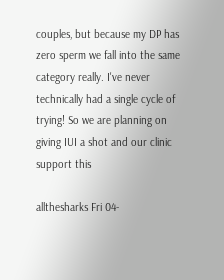couples, but because my DP has zero sperm we fall into the same category really. I've never technically had a single cycle of trying! So we are planning on giving IUI a shot and our clinic support this

allthesharks Fri 04-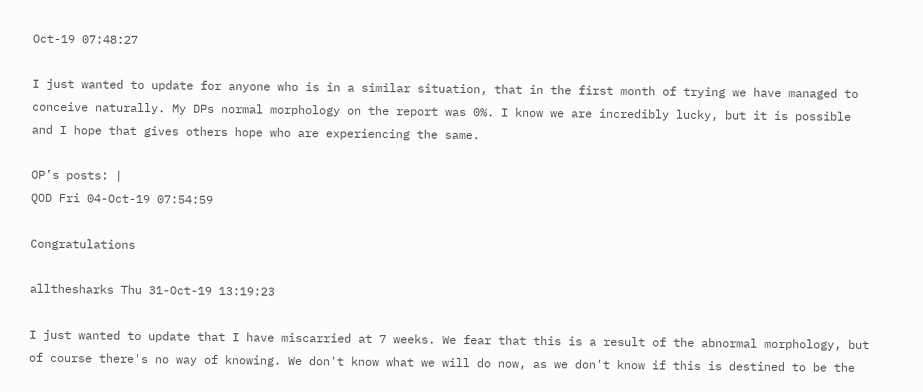Oct-19 07:48:27

I just wanted to update for anyone who is in a similar situation, that in the first month of trying we have managed to conceive naturally. My DPs normal morphology on the report was 0%. I know we are incredibly lucky, but it is possible and I hope that gives others hope who are experiencing the same.

OP’s posts: |
QOD Fri 04-Oct-19 07:54:59

Congratulations

allthesharks Thu 31-Oct-19 13:19:23

I just wanted to update that I have miscarried at 7 weeks. We fear that this is a result of the abnormal morphology, but of course there's no way of knowing. We don't know what we will do now, as we don't know if this is destined to be the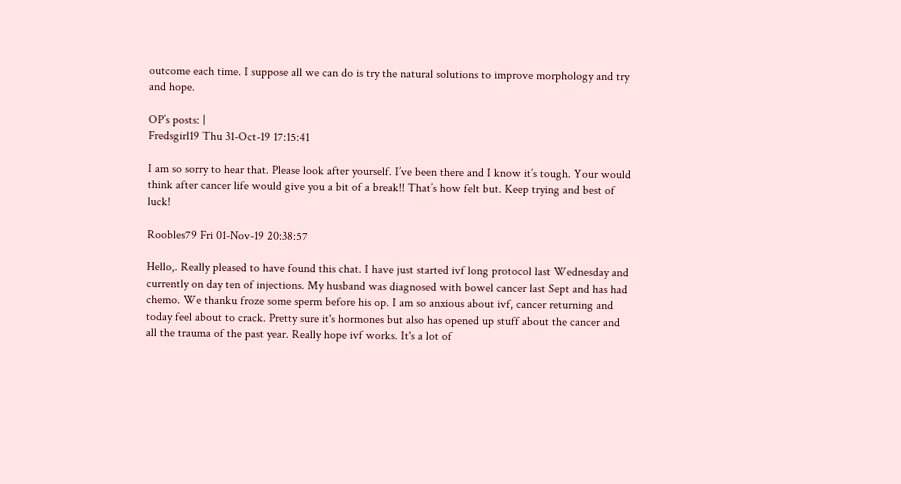outcome each time. I suppose all we can do is try the natural solutions to improve morphology and try and hope.

OP’s posts: |
Fredsgirl19 Thu 31-Oct-19 17:15:41

I am so sorry to hear that. Please look after yourself. I’ve been there and I know it’s tough. Your would think after cancer life would give you a bit of a break!! That’s how felt but. Keep trying and best of luck!

Roobles79 Fri 01-Nov-19 20:38:57

Hello,. Really pleased to have found this chat. I have just started ivf long protocol last Wednesday and currently on day ten of injections. My husband was diagnosed with bowel cancer last Sept and has had chemo. We thanku froze some sperm before his op. I am so anxious about ivf, cancer returning and today feel about to crack. Pretty sure it's hormones but also has opened up stuff about the cancer and all the trauma of the past year. Really hope ivf works. It's a lot of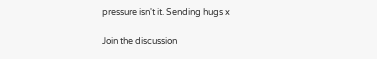pressure isn't it. Sending hugs x

Join the discussion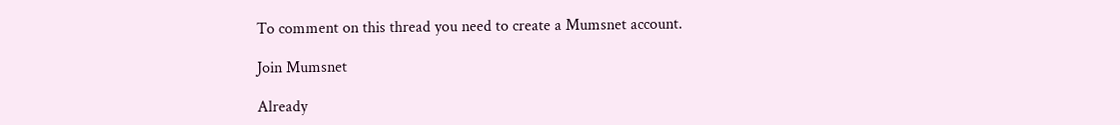To comment on this thread you need to create a Mumsnet account.

Join Mumsnet

Already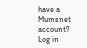have a Mumsnet account? Log in